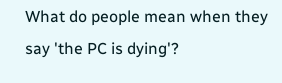What do people mean when they say 'the PC is dying'?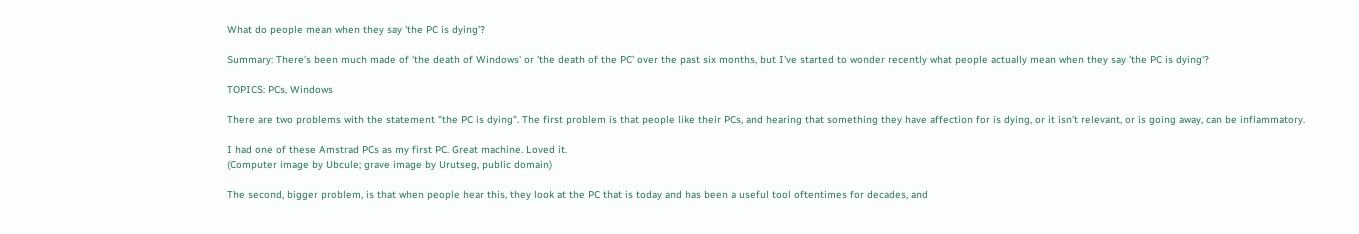What do people mean when they say 'the PC is dying'?

Summary: There's been much made of 'the death of Windows' or 'the death of the PC' over the past six months, but I've started to wonder recently what people actually mean when they say 'the PC is dying'?

TOPICS: PCs, Windows

There are two problems with the statement "the PC is dying". The first problem is that people like their PCs, and hearing that something they have affection for is dying, or it isn't relevant, or is going away, can be inflammatory.

I had one of these Amstrad PCs as my first PC. Great machine. Loved it.
(Computer image by Ubcule; grave image by Urutseg, public domain)

The second, bigger problem, is that when people hear this, they look at the PC that is today and has been a useful tool oftentimes for decades, and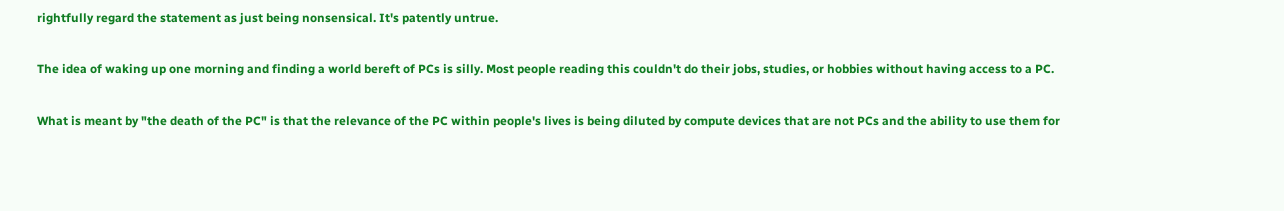rightfully regard the statement as just being nonsensical. It's patently untrue.

The idea of waking up one morning and finding a world bereft of PCs is silly. Most people reading this couldn't do their jobs, studies, or hobbies without having access to a PC.

What is meant by "the death of the PC" is that the relevance of the PC within people's lives is being diluted by compute devices that are not PCs and the ability to use them for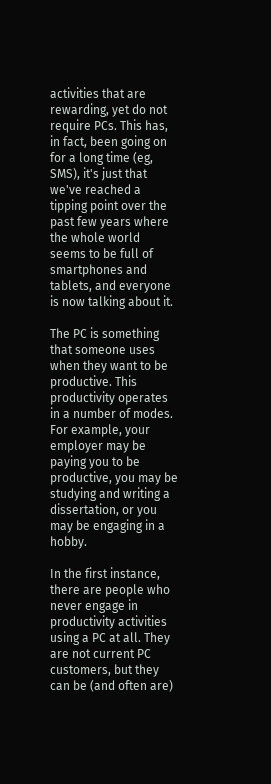activities that are rewarding, yet do not require PCs. This has, in fact, been going on for a long time (eg, SMS), it's just that we've reached a tipping point over the past few years where the whole world seems to be full of smartphones and tablets, and everyone is now talking about it.

The PC is something that someone uses when they want to be productive. This productivity operates in a number of modes. For example, your employer may be paying you to be productive, you may be studying and writing a dissertation, or you may be engaging in a hobby.

In the first instance, there are people who never engage in productivity activities using a PC at all. They are not current PC customers, but they can be (and often are)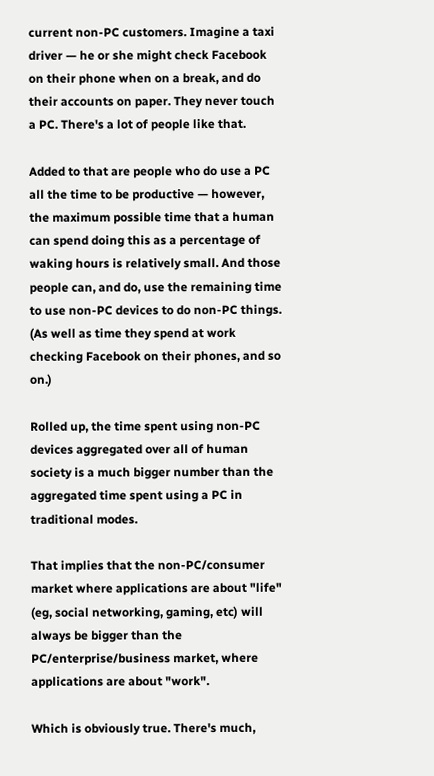current non-PC customers. Imagine a taxi driver — he or she might check Facebook on their phone when on a break, and do their accounts on paper. They never touch a PC. There's a lot of people like that.

Added to that are people who do use a PC all the time to be productive — however, the maximum possible time that a human can spend doing this as a percentage of waking hours is relatively small. And those people can, and do, use the remaining time to use non-PC devices to do non-PC things. (As well as time they spend at work checking Facebook on their phones, and so on.)

Rolled up, the time spent using non-PC devices aggregated over all of human society is a much bigger number than the aggregated time spent using a PC in traditional modes.

That implies that the non-PC/consumer market where applications are about "life" (eg, social networking, gaming, etc) will always be bigger than the PC/enterprise/business market, where applications are about "work".

Which is obviously true. There's much,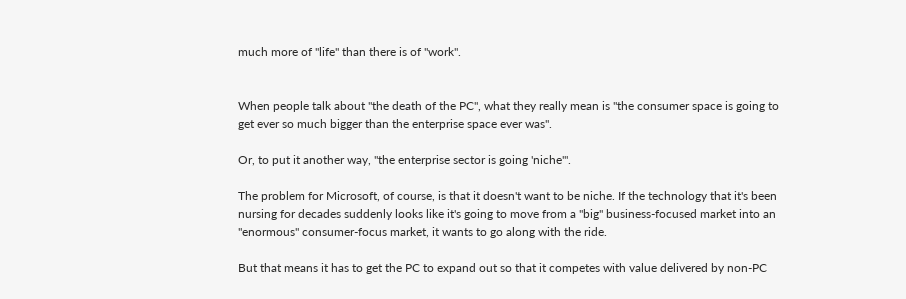much more of "life" than there is of "work".


When people talk about "the death of the PC", what they really mean is "the consumer space is going to get ever so much bigger than the enterprise space ever was".

Or, to put it another way, "the enterprise sector is going 'niche'".

The problem for Microsoft, of course, is that it doesn't want to be niche. If the technology that it's been nursing for decades suddenly looks like it's going to move from a "big" business-focused market into an "enormous" consumer-focus market, it wants to go along with the ride.

But that means it has to get the PC to expand out so that it competes with value delivered by non-PC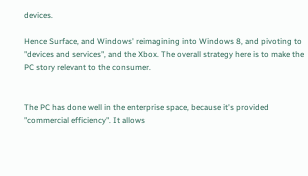devices.

Hence Surface, and Windows' reimagining into Windows 8, and pivoting to "devices and services", and the Xbox. The overall strategy here is to make the PC story relevant to the consumer.


The PC has done well in the enterprise space, because it's provided "commercial efficiency". It allows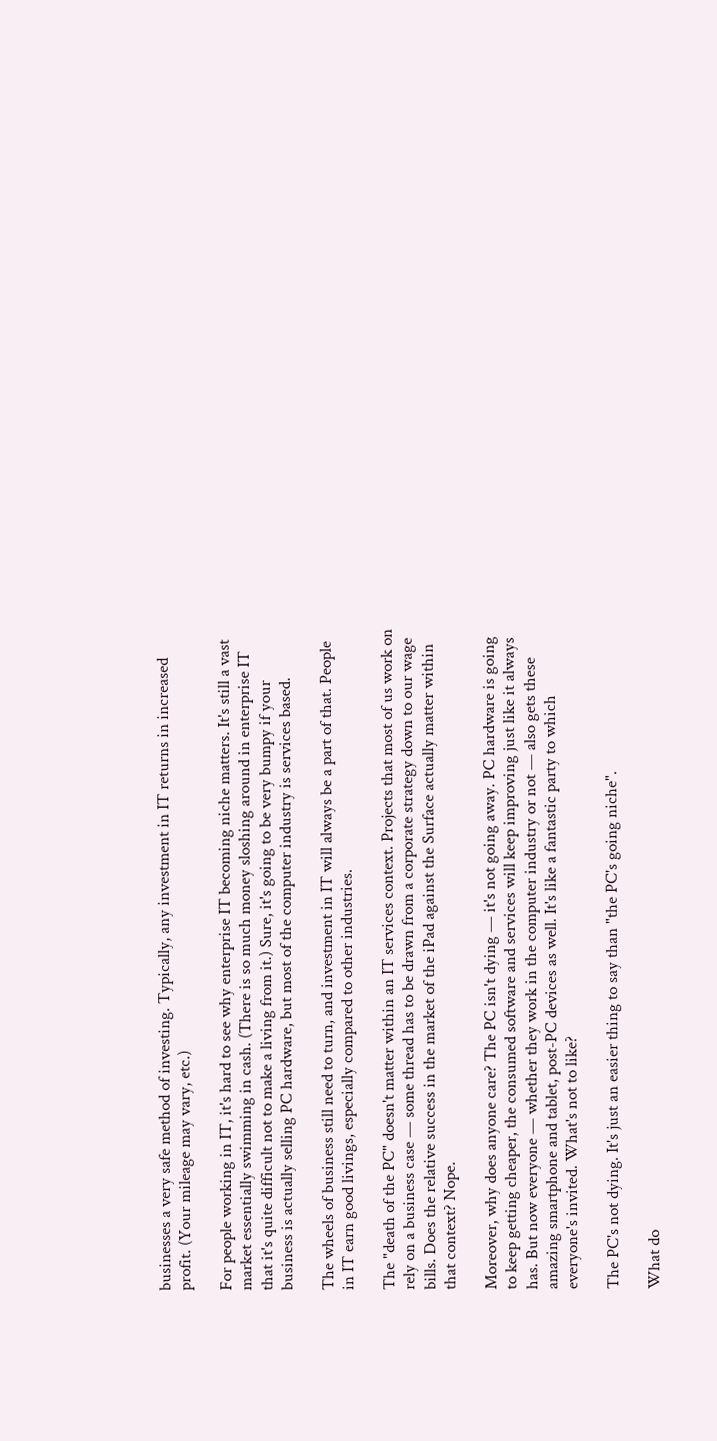businesses a very safe method of investing. Typically, any investment in IT returns in increased profit. (Your mileage may vary, etc.)

For people working in IT, it's hard to see why enterprise IT becoming niche matters. It's still a vast market essentially swimming in cash. (There is so much money sloshing around in enterprise IT that it's quite difficult not to make a living from it.) Sure, it's going to be very bumpy if your business is actually selling PC hardware, but most of the computer industry is services based.

The wheels of business still need to turn, and investment in IT will always be a part of that. People in IT earn good livings, especially compared to other industries.

The "death of the PC" doesn't matter within an IT services context. Projects that most of us work on rely on a business case — some thread has to be drawn from a corporate strategy down to our wage bills. Does the relative success in the market of the iPad against the Surface actually matter within that context? Nope.

Moreover, why does anyone care? The PC isn't dying — it's not going away. PC hardware is going to keep getting cheaper, the consumed software and services will keep improving just like it always has. But now everyone — whether they work in the computer industry or not — also gets these amazing smartphone and tablet, post-PC devices as well. It's like a fantastic party to which everyone's invited. What's not to like?

The PC's not dying. It's just an easier thing to say than "the PC's going niche".

What do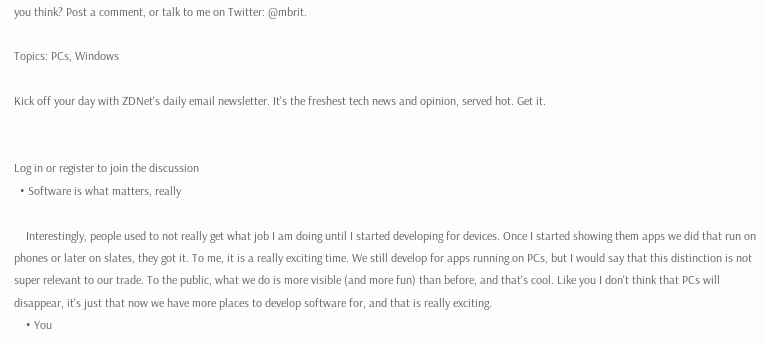you think? Post a comment, or talk to me on Twitter: @mbrit.

Topics: PCs, Windows

Kick off your day with ZDNet's daily email newsletter. It's the freshest tech news and opinion, served hot. Get it.


Log in or register to join the discussion
  • Software is what matters, really

    Interestingly, people used to not really get what job I am doing until I started developing for devices. Once I started showing them apps we did that run on phones or later on slates, they got it. To me, it is a really exciting time. We still develop for apps running on PCs, but I would say that this distinction is not super relevant to our trade. To the public, what we do is more visible (and more fun) than before, and that's cool. Like you I don't think that PCs will disappear, it's just that now we have more places to develop software for, and that is really exciting.
    • You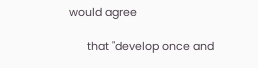would agree

      that "develop once and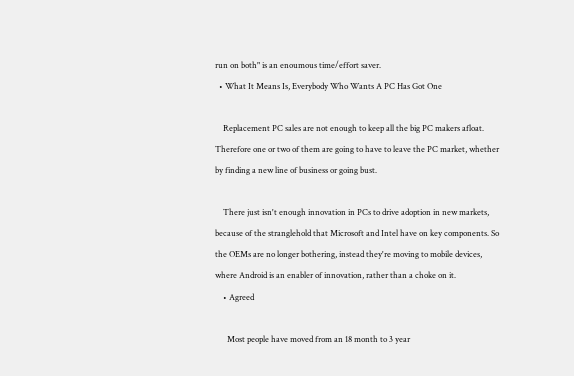run on both" is an enoumous time/effort saver.
  • What It Means Is, Everybody Who Wants A PC Has Got One

    Replacement PC sales are not enough to keep all the big PC makers afloat. Therefore one or two of them are going to have to leave the PC market, whether by finding a new line of business or going bust.

    There just isn't enough innovation in PCs to drive adoption in new markets, because of the stranglehold that Microsoft and Intel have on key components. So the OEMs are no longer bothering, instead they're moving to mobile devices, where Android is an enabler of innovation, rather than a choke on it.
    • Agreed

      Most people have moved from an 18 month to 3 year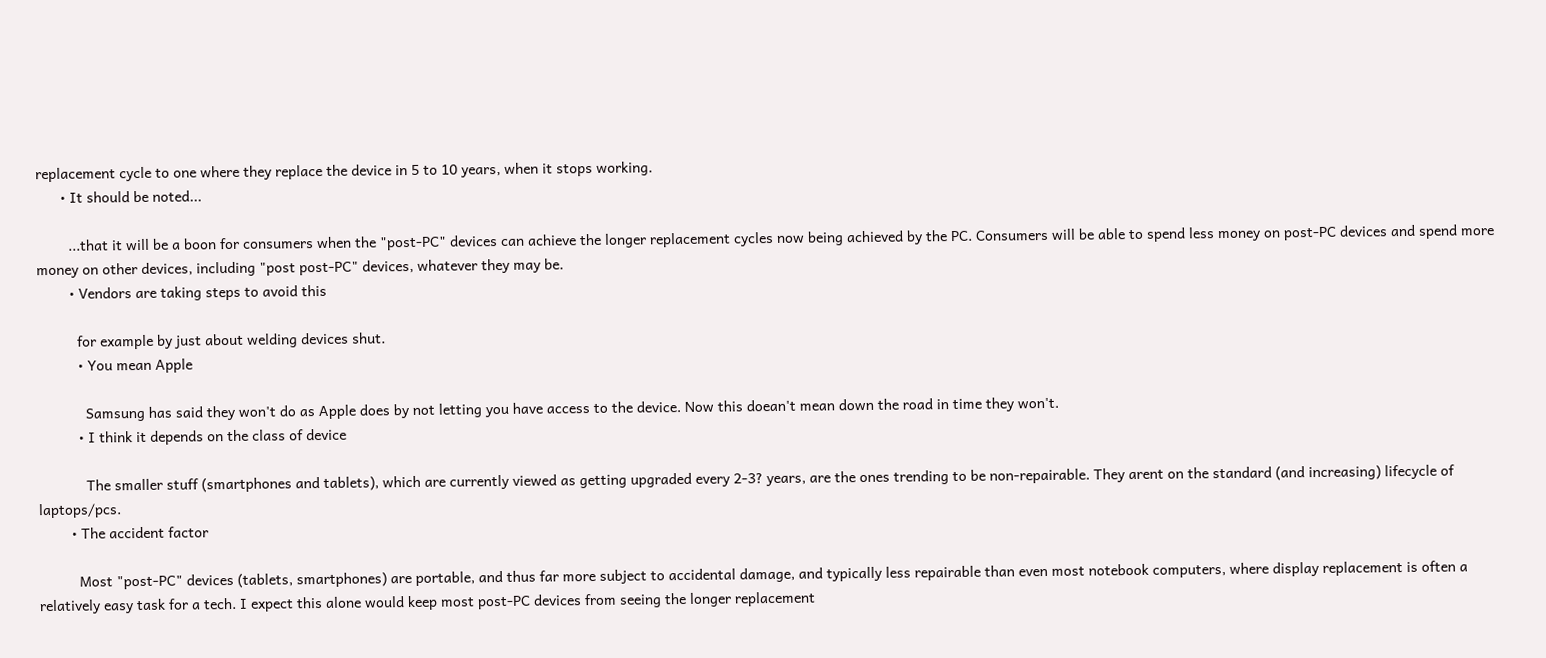replacement cycle to one where they replace the device in 5 to 10 years, when it stops working.
      • It should be noted...

        ...that it will be a boon for consumers when the "post-PC" devices can achieve the longer replacement cycles now being achieved by the PC. Consumers will be able to spend less money on post-PC devices and spend more money on other devices, including "post post-PC" devices, whatever they may be.
        • Vendors are taking steps to avoid this

          for example by just about welding devices shut.
          • You mean Apple

            Samsung has said they won't do as Apple does by not letting you have access to the device. Now this doean't mean down the road in time they won't.
          • I think it depends on the class of device

            The smaller stuff (smartphones and tablets), which are currently viewed as getting upgraded every 2-3? years, are the ones trending to be non-repairable. They arent on the standard (and increasing) lifecycle of laptops/pcs.
        • The accident factor

          Most "post-PC" devices (tablets, smartphones) are portable, and thus far more subject to accidental damage, and typically less repairable than even most notebook computers, where display replacement is often a relatively easy task for a tech. I expect this alone would keep most post-PC devices from seeing the longer replacement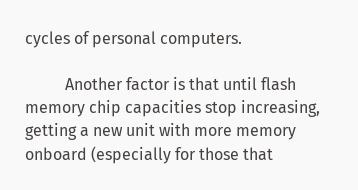cycles of personal computers.

          Another factor is that until flash memory chip capacities stop increasing, getting a new unit with more memory onboard (especially for those that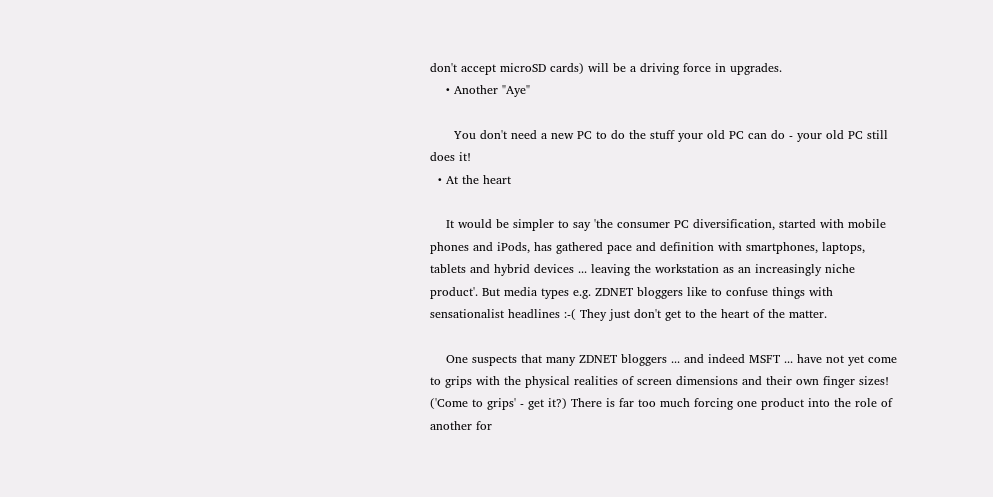don't accept microSD cards) will be a driving force in upgrades.
    • Another "Aye"

      You don't need a new PC to do the stuff your old PC can do - your old PC still does it!
  • At the heart

    It would be simpler to say 'the consumer PC diversification, started with mobile phones and iPods, has gathered pace and definition with smartphones, laptops, tablets and hybrid devices ... leaving the workstation as an increasingly niche product'. But media types e.g. ZDNET bloggers like to confuse things with sensationalist headlines :-( They just don't get to the heart of the matter.

    One suspects that many ZDNET bloggers ... and indeed MSFT ... have not yet come to grips with the physical realities of screen dimensions and their own finger sizes! ('Come to grips' - get it?) There is far too much forcing one product into the role of another for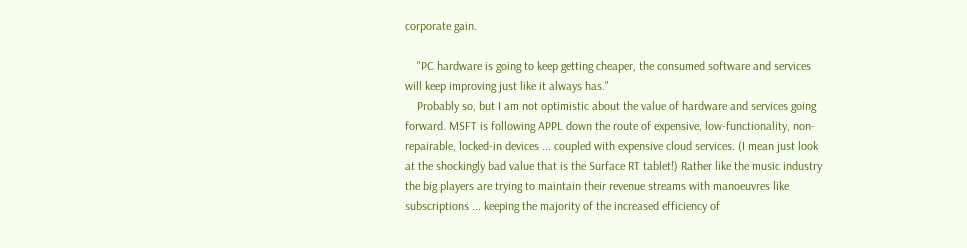corporate gain.

    "PC hardware is going to keep getting cheaper, the consumed software and services will keep improving just like it always has."
    Probably so, but I am not optimistic about the value of hardware and services going forward. MSFT is following APPL down the route of expensive, low-functionality, non-repairable, locked-in devices ... coupled with expensive cloud services. (I mean just look at the shockingly bad value that is the Surface RT tablet!) Rather like the music industry the big players are trying to maintain their revenue streams with manoeuvres like subscriptions ... keeping the majority of the increased efficiency of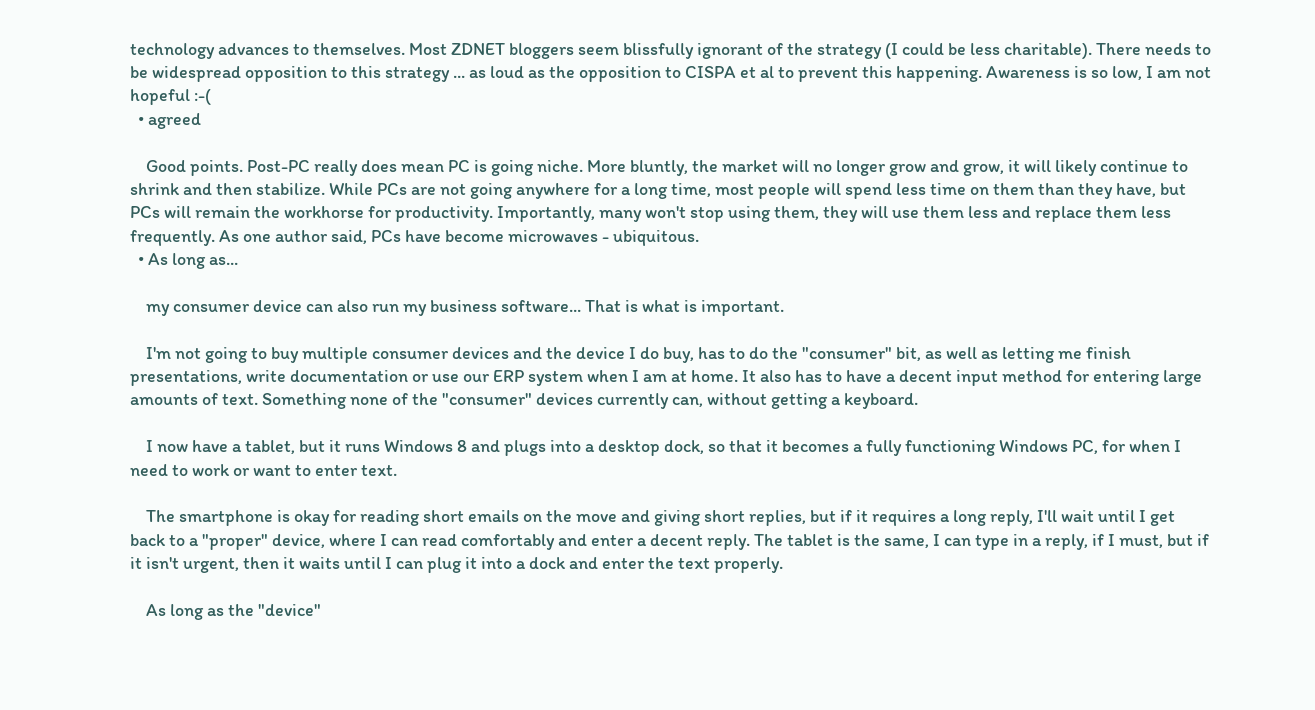technology advances to themselves. Most ZDNET bloggers seem blissfully ignorant of the strategy (I could be less charitable). There needs to be widespread opposition to this strategy ... as loud as the opposition to CISPA et al to prevent this happening. Awareness is so low, I am not hopeful :-(
  • agreed

    Good points. Post-PC really does mean PC is going niche. More bluntly, the market will no longer grow and grow, it will likely continue to shrink and then stabilize. While PCs are not going anywhere for a long time, most people will spend less time on them than they have, but PCs will remain the workhorse for productivity. Importantly, many won't stop using them, they will use them less and replace them less frequently. As one author said, PCs have become microwaves - ubiquitous.
  • As long as...

    my consumer device can also run my business software... That is what is important.

    I'm not going to buy multiple consumer devices and the device I do buy, has to do the "consumer" bit, as well as letting me finish presentations, write documentation or use our ERP system when I am at home. It also has to have a decent input method for entering large amounts of text. Something none of the "consumer" devices currently can, without getting a keyboard.

    I now have a tablet, but it runs Windows 8 and plugs into a desktop dock, so that it becomes a fully functioning Windows PC, for when I need to work or want to enter text.

    The smartphone is okay for reading short emails on the move and giving short replies, but if it requires a long reply, I'll wait until I get back to a "proper" device, where I can read comfortably and enter a decent reply. The tablet is the same, I can type in a reply, if I must, but if it isn't urgent, then it waits until I can plug it into a dock and enter the text properly.

    As long as the "device"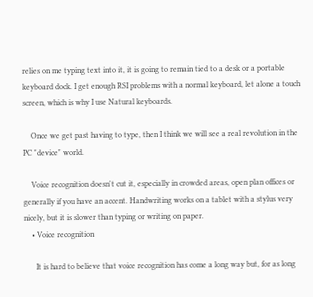relies on me typing text into it, it is going to remain tied to a desk or a portable keyboard dock. I get enough RSI problems with a normal keyboard, let alone a touch screen, which is why I use Natural keyboards.

    Once we get past having to type, then I think we will see a real revolution in the PC "device" world.

    Voice recognition doesn't cut it, especially in crowded areas, open plan offices or generally if you have an accent. Handwriting works on a tablet with a stylus very nicely, but it is slower than typing or writing on paper.
    • Voice recognition

      It is hard to believe that voice recognition has come a long way but, for as long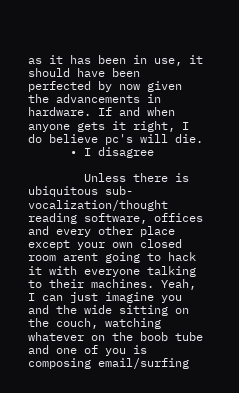as it has been in use, it should have been perfected by now given the advancements in hardware. If and when anyone gets it right, I do believe pc's will die.
      • I disagree

        Unless there is ubiquitous sub-vocalization/thought reading software, offices and every other place except your own closed room arent going to hack it with everyone talking to their machines. Yeah, I can just imagine you and the wide sitting on the couch, watching whatever on the boob tube and one of you is composing email/surfing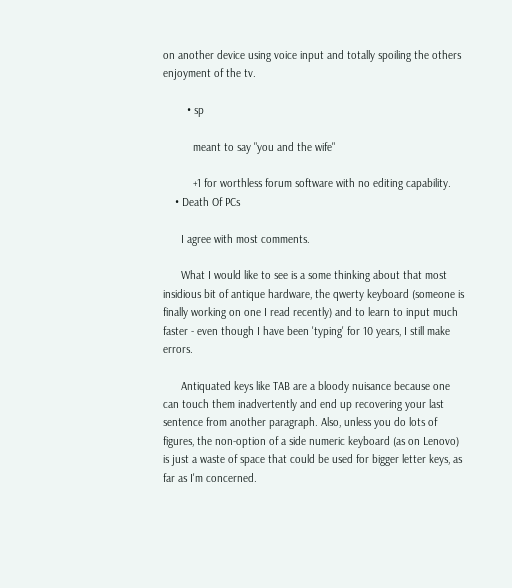on another device using voice input and totally spoiling the others enjoyment of the tv.

        • sp

          meant to say "you and the wife"

          +1 for worthless forum software with no editing capability.
    • Death Of PCs

      I agree with most comments.

      What I would like to see is a some thinking about that most insidious bit of antique hardware, the qwerty keyboard (someone is finally working on one I read recently) and to learn to input much faster - even though I have been 'typing' for 10 years, I still make errors.

      Antiquated keys like TAB are a bloody nuisance because one can touch them inadvertently and end up recovering your last sentence from another paragraph. Also, unless you do lots of figures, the non-option of a side numeric keyboard (as on Lenovo) is just a waste of space that could be used for bigger letter keys, as far as I'm concerned.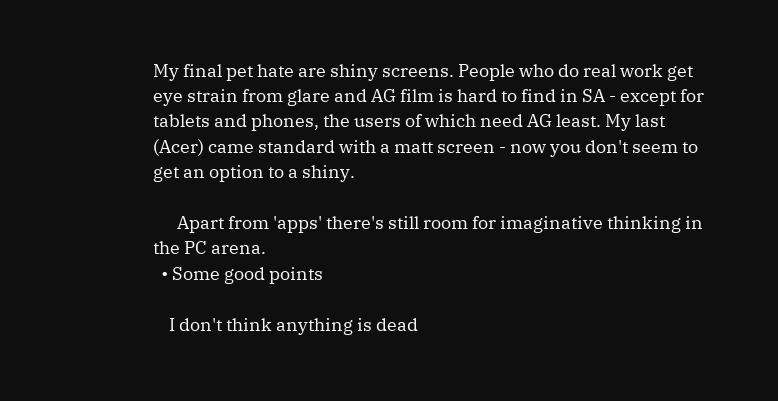My final pet hate are shiny screens. People who do real work get eye strain from glare and AG film is hard to find in SA - except for tablets and phones, the users of which need AG least. My last (Acer) came standard with a matt screen - now you don't seem to get an option to a shiny.

      Apart from 'apps' there's still room for imaginative thinking in the PC arena.
  • Some good points

    I don't think anything is dead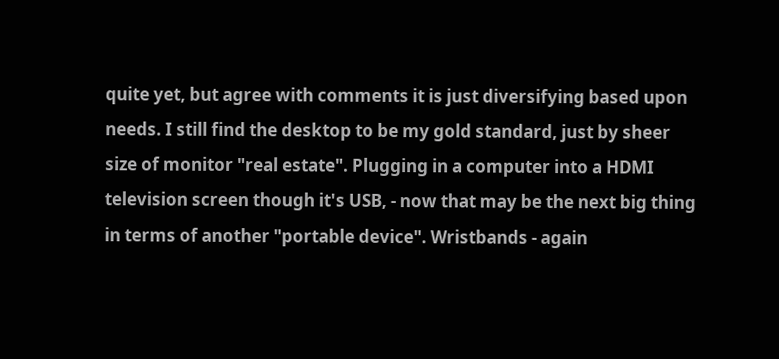quite yet, but agree with comments it is just diversifying based upon needs. I still find the desktop to be my gold standard, just by sheer size of monitor "real estate". Plugging in a computer into a HDMI television screen though it's USB, - now that may be the next big thing in terms of another "portable device". Wristbands - again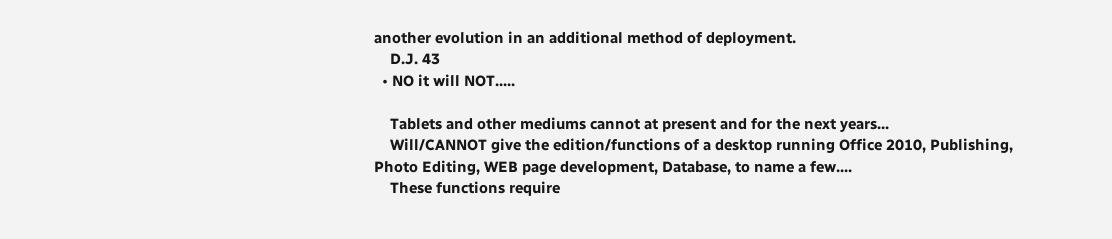another evolution in an additional method of deployment.
    D.J. 43
  • NO it will NOT.....

    Tablets and other mediums cannot at present and for the next years...
    Will/CANNOT give the edition/functions of a desktop running Office 2010, Publishing, Photo Editing, WEB page development, Database, to name a few....
    These functions require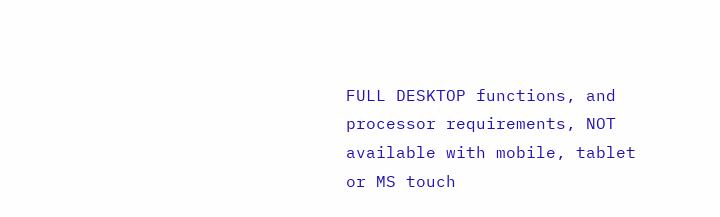FULL DESKTOP functions, and processor requirements, NOT available with mobile, tablet or MS touch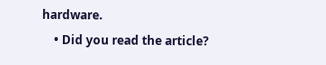hardware.
    • Did you read the article?